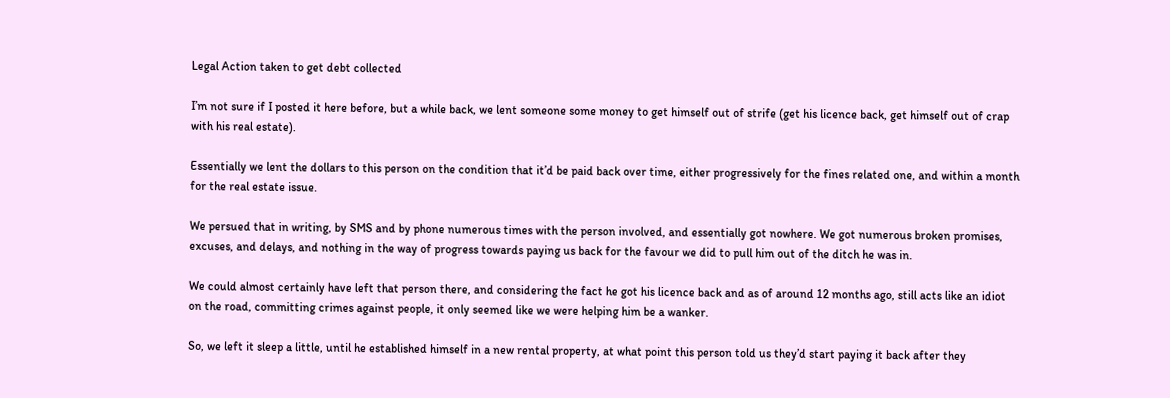Legal Action taken to get debt collected

I’m not sure if I posted it here before, but a while back, we lent someone some money to get himself out of strife (get his licence back, get himself out of crap with his real estate).

Essentially we lent the dollars to this person on the condition that it’d be paid back over time, either progressively for the fines related one, and within a month for the real estate issue.

We persued that in writing, by SMS and by phone numerous times with the person involved, and essentially got nowhere. We got numerous broken promises, excuses, and delays, and nothing in the way of progress towards paying us back for the favour we did to pull him out of the ditch he was in.

We could almost certainly have left that person there, and considering the fact he got his licence back and as of around 12 months ago, still acts like an idiot on the road, committing crimes against people, it only seemed like we were helping him be a wanker.

So, we left it sleep a little, until he established himself in a new rental property, at what point this person told us they’d start paying it back after they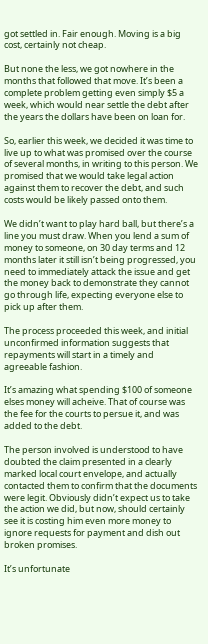got settled in. Fair enough. Moving is a big cost, certainly not cheap.

But none the less, we got nowhere in the months that followed that move. It’s been a complete problem getting even simply $5 a week, which would near settle the debt after the years the dollars have been on loan for.

So, earlier this week, we decided it was time to live up to what was promised over the course of several months, in writing to this person. We promised that we would take legal action against them to recover the debt, and such costs would be likely passed onto them.

We didn’t want to play hard ball, but there’s a line you must draw. When you lend a sum of money to someone, on 30 day terms and 12 months later it still isn’t being progressed, you need to immediately attack the issue and get the money back to demonstrate they cannot go through life, expecting everyone else to pick up after them.

The process proceeded this week, and initial unconfirmed information suggests that repayments will start in a timely and agreeable fashion.

It’s amazing what spending $100 of someone elses money will acheive. That of course was the fee for the courts to persue it, and was added to the debt.

The person involved is understood to have doubted the claim presented in a clearly marked local court envelope, and actually contacted them to confirm that the documents were legit. Obviously didn’t expect us to take the action we did, but now, should certainly see it is costing him even more money to ignore requests for payment and dish out broken promises.

It’s unfortunate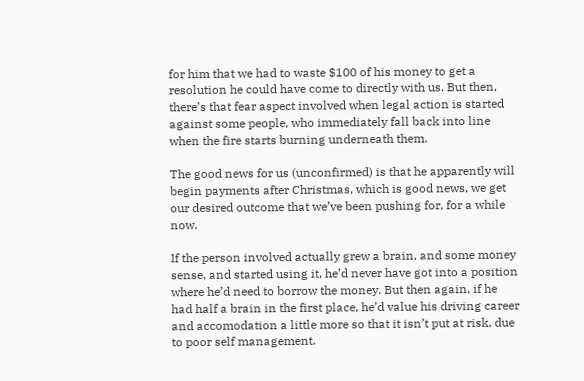for him that we had to waste $100 of his money to get a resolution he could have come to directly with us. But then, there’s that fear aspect involved when legal action is started against some people, who immediately fall back into line when the fire starts burning underneath them.

The good news for us (unconfirmed) is that he apparently will begin payments after Christmas, which is good news, we get our desired outcome that we’ve been pushing for, for a while now.

If the person involved actually grew a brain, and some money sense, and started using it, he’d never have got into a position where he’d need to borrow the money. But then again, if he had half a brain in the first place, he’d value his driving career and accomodation a little more so that it isn’t put at risk, due to poor self management.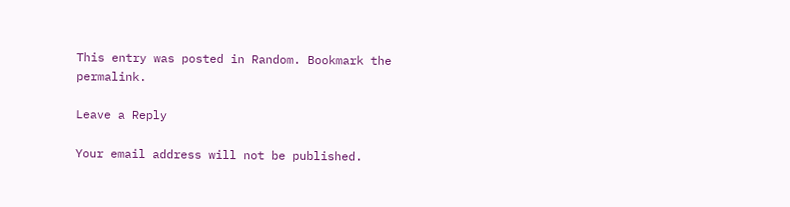This entry was posted in Random. Bookmark the permalink.

Leave a Reply

Your email address will not be published.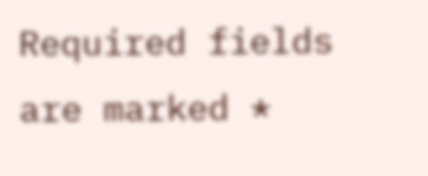Required fields are marked *